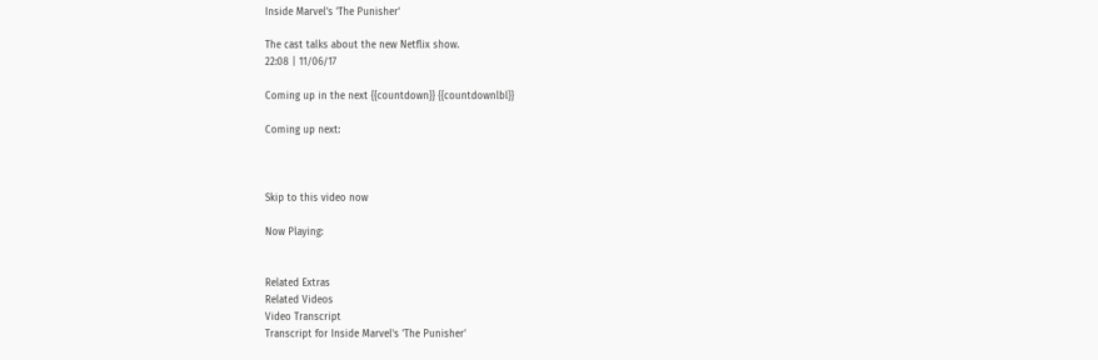Inside Marvel's 'The Punisher'

The cast talks about the new Netflix show.
22:08 | 11/06/17

Coming up in the next {{countdown}} {{countdownlbl}}

Coming up next:



Skip to this video now

Now Playing:


Related Extras
Related Videos
Video Transcript
Transcript for Inside Marvel's 'The Punisher'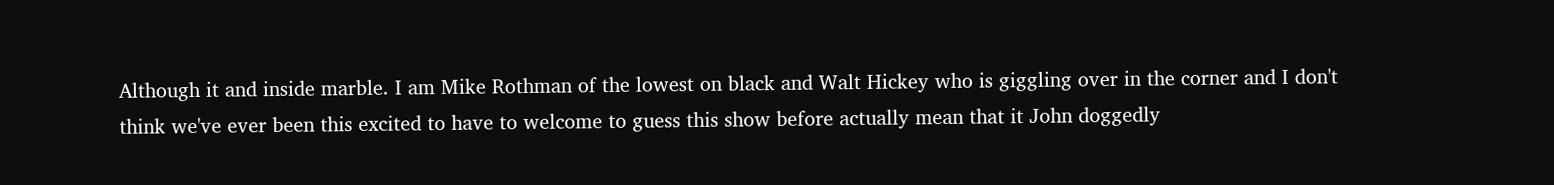Although it and inside marble. I am Mike Rothman of the lowest on black and Walt Hickey who is giggling over in the corner and I don't think we've ever been this excited to have to welcome to guess this show before actually mean that it John doggedly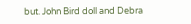but. John Bird doll and Debra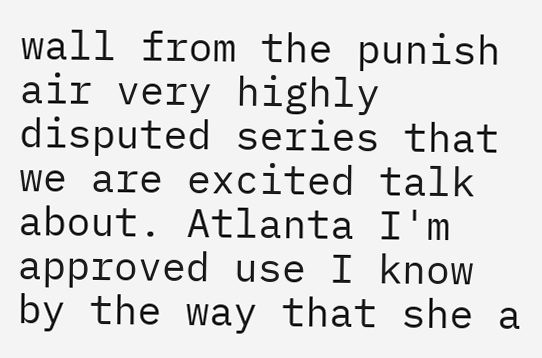wall from the punish air very highly disputed series that we are excited talk about. Atlanta I'm approved use I know by the way that she a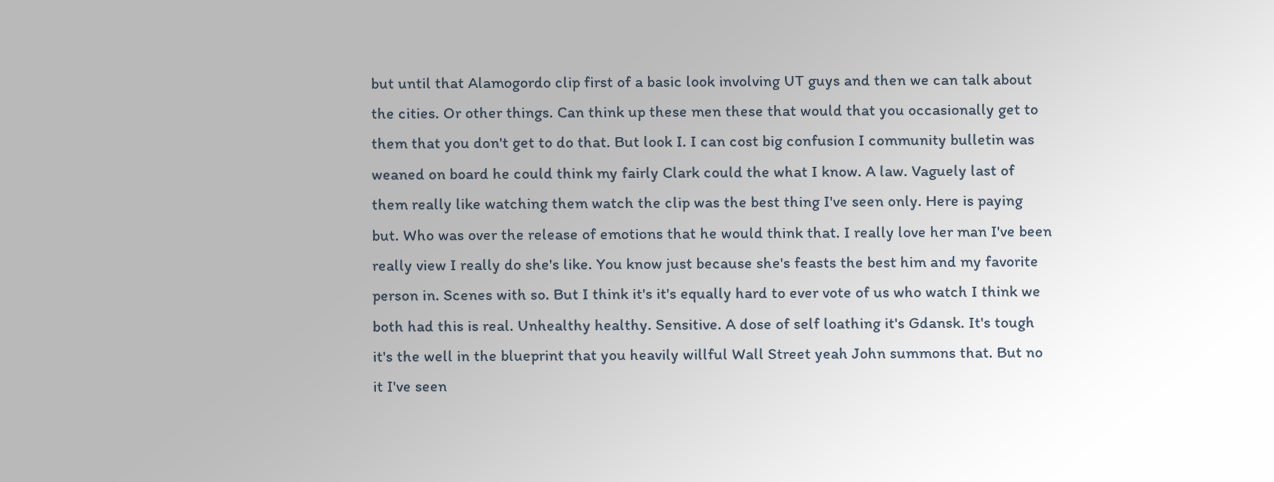but until that Alamogordo clip first of a basic look involving UT guys and then we can talk about the cities. Or other things. Can think up these men these that would that you occasionally get to them that you don't get to do that. But look I. I can cost big confusion I community bulletin was weaned on board he could think my fairly Clark could the what I know. A law. Vaguely last of them really like watching them watch the clip was the best thing I've seen only. Here is paying but. Who was over the release of emotions that he would think that. I really love her man I've been really view I really do she's like. You know just because she's feasts the best him and my favorite person in. Scenes with so. But I think it's it's equally hard to ever vote of us who watch I think we both had this is real. Unhealthy healthy. Sensitive. A dose of self loathing it's Gdansk. It's tough it's the well in the blueprint that you heavily willful Wall Street yeah John summons that. But no it I've seen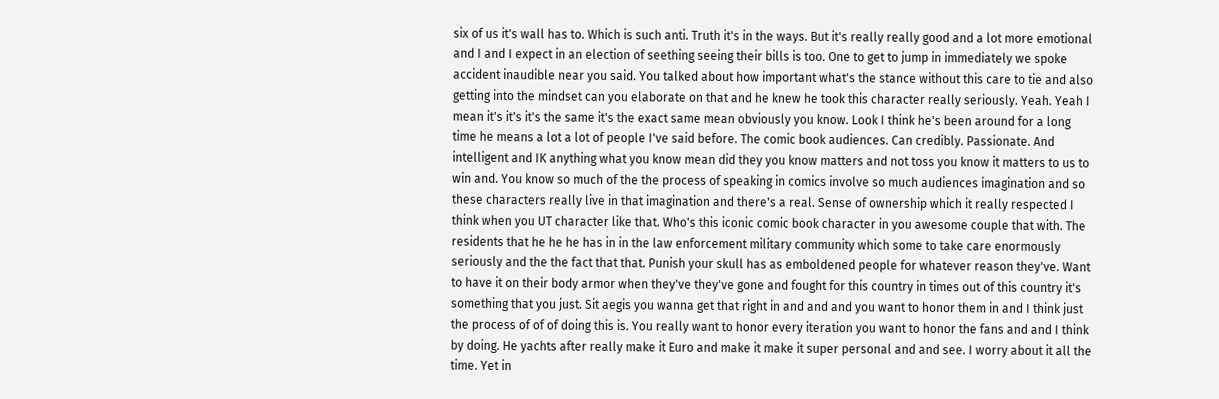six of us it's wall has to. Which is such anti. Truth it's in the ways. But it's really really good and a lot more emotional and I and I expect in an election of seething seeing their bills is too. One to get to jump in immediately we spoke accident inaudible near you said. You talked about how important what's the stance without this care to tie and also getting into the mindset can you elaborate on that and he knew he took this character really seriously. Yeah. Yeah I mean it's it's it's the same it's the exact same mean obviously you know. Look I think he's been around for a long time he means a lot a lot of people I've said before. The comic book audiences. Can credibly. Passionate. And intelligent and IK anything what you know mean did they you know matters and not toss you know it matters to us to win and. You know so much of the the process of speaking in comics involve so much audiences imagination and so these characters really live in that imagination and there's a real. Sense of ownership which it really respected I think when you UT character like that. Who's this iconic comic book character in you awesome couple that with. The residents that he he he has in in the law enforcement military community which some to take care enormously seriously and the the fact that that. Punish your skull has as emboldened people for whatever reason they've. Want to have it on their body armor when they've they've gone and fought for this country in times out of this country it's something that you just. Sit aegis you wanna get that right in and and and you want to honor them in and I think just the process of of of doing this is. You really want to honor every iteration you want to honor the fans and and I think by doing. He yachts after really make it Euro and make it make it super personal and and see. I worry about it all the time. Yet in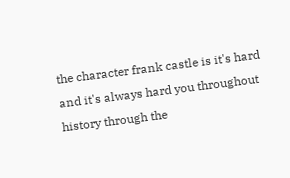the character frank castle is it's hard and it's always hard you throughout history through the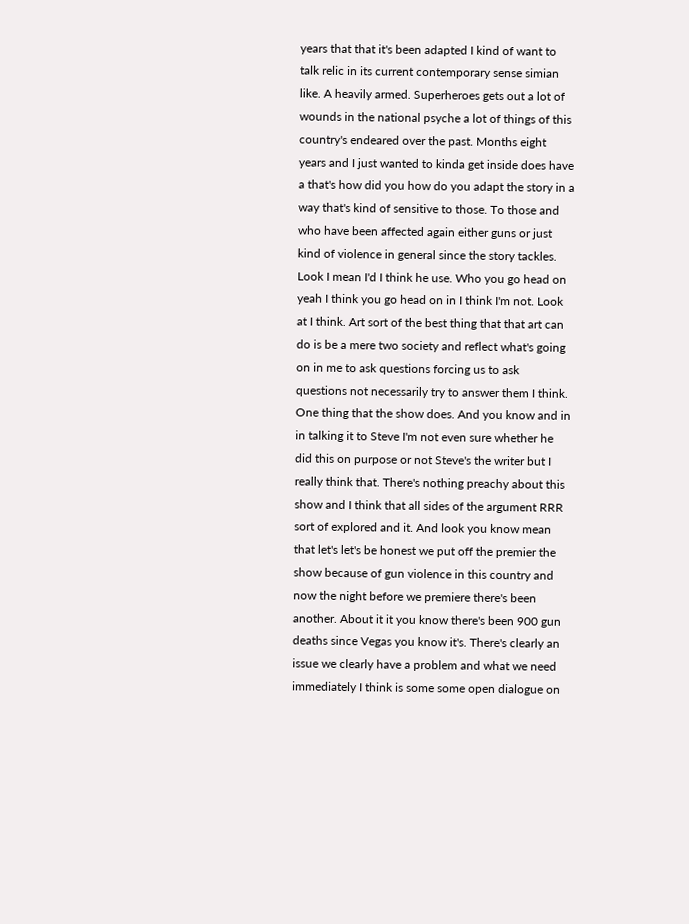years that that it's been adapted I kind of want to talk relic in its current contemporary sense simian like. A heavily armed. Superheroes gets out a lot of wounds in the national psyche a lot of things of this country's endeared over the past. Months eight years and I just wanted to kinda get inside does have a that's how did you how do you adapt the story in a way that's kind of sensitive to those. To those and who have been affected again either guns or just kind of violence in general since the story tackles. Look I mean I'd I think he use. Who you go head on yeah I think you go head on in I think I'm not. Look at I think. Art sort of the best thing that that art can do is be a mere two society and reflect what's going on in me to ask questions forcing us to ask questions not necessarily try to answer them I think. One thing that the show does. And you know and in in talking it to Steve I'm not even sure whether he did this on purpose or not Steve's the writer but I really think that. There's nothing preachy about this show and I think that all sides of the argument RRR sort of explored and it. And look you know mean that let's let's be honest we put off the premier the show because of gun violence in this country and now the night before we premiere there's been another. About it it you know there's been 900 gun deaths since Vegas you know it's. There's clearly an issue we clearly have a problem and what we need immediately I think is some some open dialogue on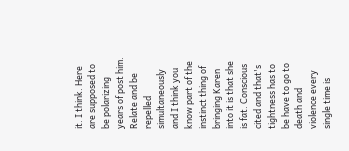it. I think. Here are supposed to be polarizing years of post him. Relate and be repelled simultaneously and I think you know part of the instinct thing of bringing Karen into it is that she is fat. Conscious cited and that's tightness has to be have to go to death and violence every single time is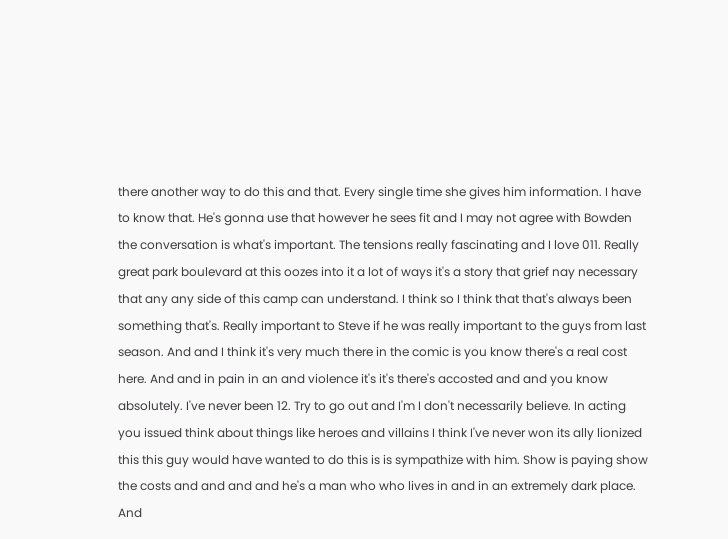there another way to do this and that. Every single time she gives him information. I have to know that. He's gonna use that however he sees fit and I may not agree with Bowden the conversation is what's important. The tensions really fascinating and I love 011. Really great park boulevard at this oozes into it a lot of ways it's a story that grief nay necessary that any any side of this camp can understand. I think so I think that that's always been something that's. Really important to Steve if he was really important to the guys from last season. And and I think it's very much there in the comic is you know there's a real cost here. And and in pain in an and violence it's it's there's accosted and and you know absolutely. I've never been 12. Try to go out and I'm I don't necessarily believe. In acting you issued think about things like heroes and villains I think I've never won its ally lionized this this guy would have wanted to do this is is sympathize with him. Show is paying show the costs and and and and he's a man who who lives in and in an extremely dark place. And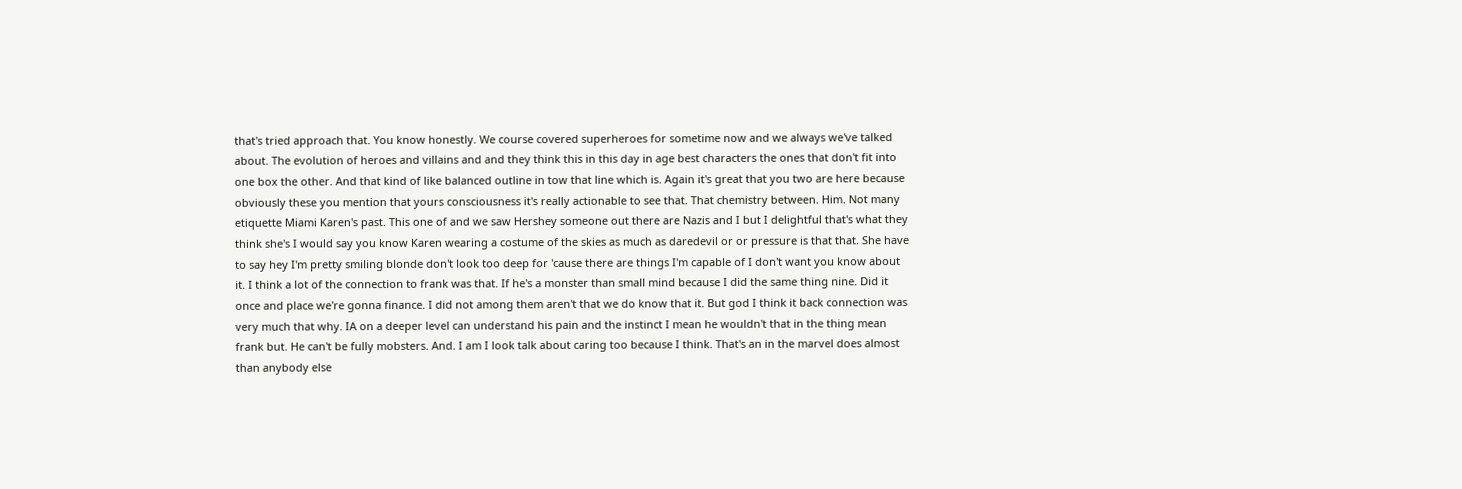that's tried approach that. You know honestly. We course covered superheroes for sometime now and we always we've talked about. The evolution of heroes and villains and and they think this in this day in age best characters the ones that don't fit into one box the other. And that kind of like balanced outline in tow that line which is. Again it's great that you two are here because obviously these you mention that yours consciousness it's really actionable to see that. That chemistry between. Him. Not many etiquette Miami Karen's past. This one of and we saw Hershey someone out there are Nazis and I but I delightful that's what they think she's I would say you know Karen wearing a costume of the skies as much as daredevil or or pressure is that that. She have to say hey I'm pretty smiling blonde don't look too deep for 'cause there are things I'm capable of I don't want you know about it. I think a lot of the connection to frank was that. If he's a monster than small mind because I did the same thing nine. Did it once and place we're gonna finance. I did not among them aren't that we do know that it. But god I think it back connection was very much that why. IA on a deeper level can understand his pain and the instinct I mean he wouldn't that in the thing mean frank but. He can't be fully mobsters. And. I am I look talk about caring too because I think. That's an in the marvel does almost than anybody else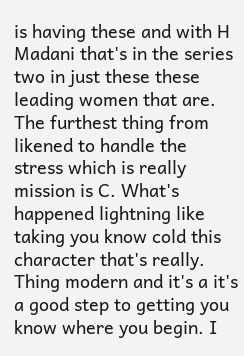is having these and with H Madani that's in the series two in just these these leading women that are. The furthest thing from likened to handle the stress which is really mission is C. What's happened lightning like taking you know cold this character that's really. Thing modern and it's a it's a good step to getting you know where you begin. I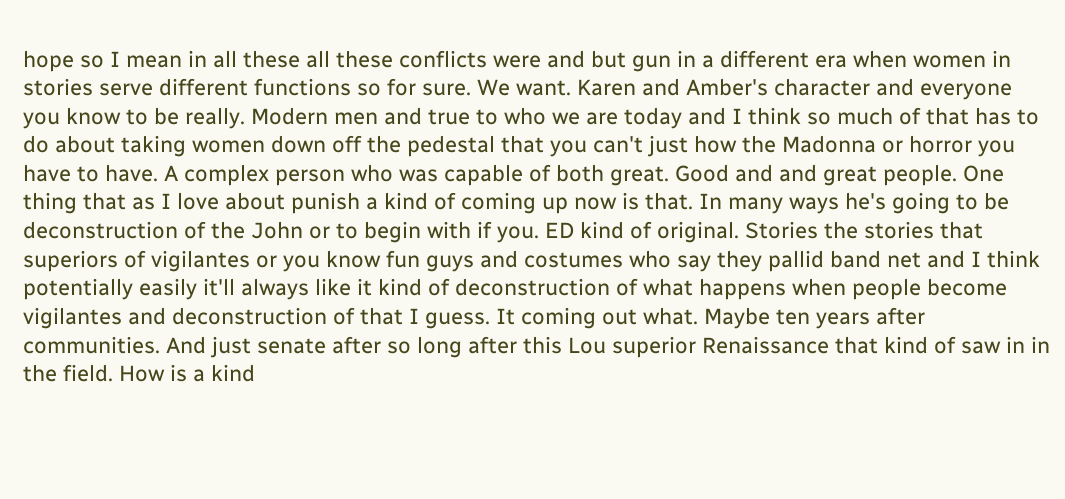hope so I mean in all these all these conflicts were and but gun in a different era when women in stories serve different functions so for sure. We want. Karen and Amber's character and everyone you know to be really. Modern men and true to who we are today and I think so much of that has to do about taking women down off the pedestal that you can't just how the Madonna or horror you have to have. A complex person who was capable of both great. Good and and great people. One thing that as I love about punish a kind of coming up now is that. In many ways he's going to be deconstruction of the John or to begin with if you. ED kind of original. Stories the stories that superiors of vigilantes or you know fun guys and costumes who say they pallid band net and I think potentially easily it'll always like it kind of deconstruction of what happens when people become vigilantes and deconstruction of that I guess. It coming out what. Maybe ten years after communities. And just senate after so long after this Lou superior Renaissance that kind of saw in in the field. How is a kind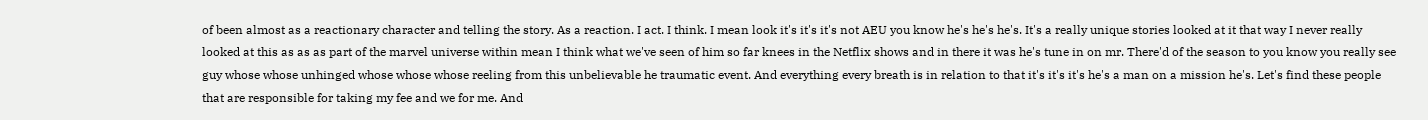of been almost as a reactionary character and telling the story. As a reaction. I act. I think. I mean look it's it's it's not AEU you know he's he's he's. It's a really unique stories looked at it that way I never really looked at this as as as part of the marvel universe within mean I think what we've seen of him so far knees in the Netflix shows and in there it was he's tune in on mr. There'd of the season to you know you really see guy whose whose unhinged whose whose whose reeling from this unbelievable he traumatic event. And everything every breath is in relation to that it's it's it's he's a man on a mission he's. Let's find these people that are responsible for taking my fee and we for me. And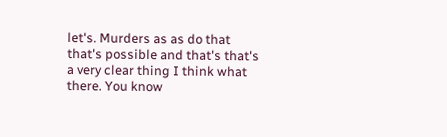let's. Murders as as do that that's possible and that's that's a very clear thing I think what there. You know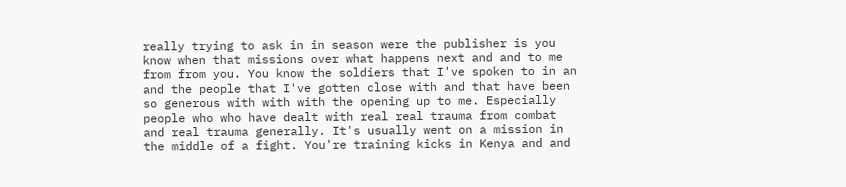really trying to ask in in season were the publisher is you know when that missions over what happens next and and to me from from you. You know the soldiers that I've spoken to in an and the people that I've gotten close with and that have been so generous with with with the opening up to me. Especially people who who have dealt with real real trauma from combat and real trauma generally. It's usually went on a mission in the middle of a fight. You're training kicks in Kenya and and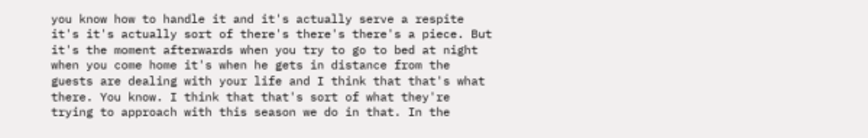you know how to handle it and it's actually serve a respite it's it's actually sort of there's there's there's a piece. But it's the moment afterwards when you try to go to bed at night when you come home it's when he gets in distance from the guests are dealing with your life and I think that that's what there. You know. I think that that's sort of what they're trying to approach with this season we do in that. In the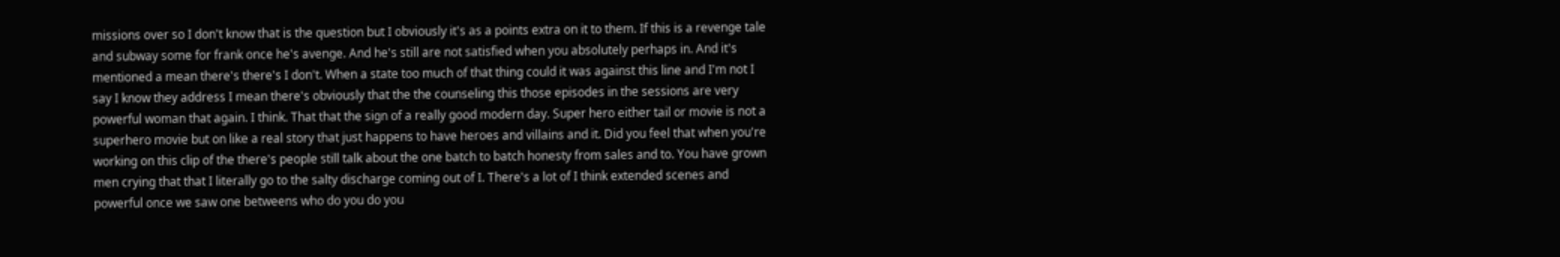missions over so I don't know that is the question but I obviously it's as a points extra on it to them. If this is a revenge tale and subway some for frank once he's avenge. And he's still are not satisfied when you absolutely perhaps in. And it's mentioned a mean there's there's I don't. When a state too much of that thing could it was against this line and I'm not I say I know they address I mean there's obviously that the the counseling this those episodes in the sessions are very powerful woman that again. I think. That that the sign of a really good modern day. Super hero either tail or movie is not a superhero movie but on like a real story that just happens to have heroes and villains and it. Did you feel that when you're working on this clip of the there's people still talk about the one batch to batch honesty from sales and to. You have grown men crying that that I literally go to the salty discharge coming out of I. There's a lot of I think extended scenes and powerful once we saw one betweens who do you do you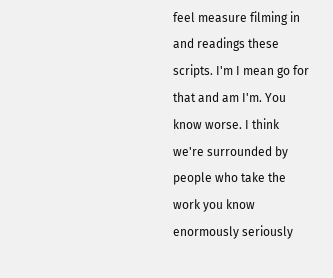feel measure filming in and readings these scripts. I'm I mean go for that and am I'm. You know worse. I think we're surrounded by people who take the work you know enormously seriously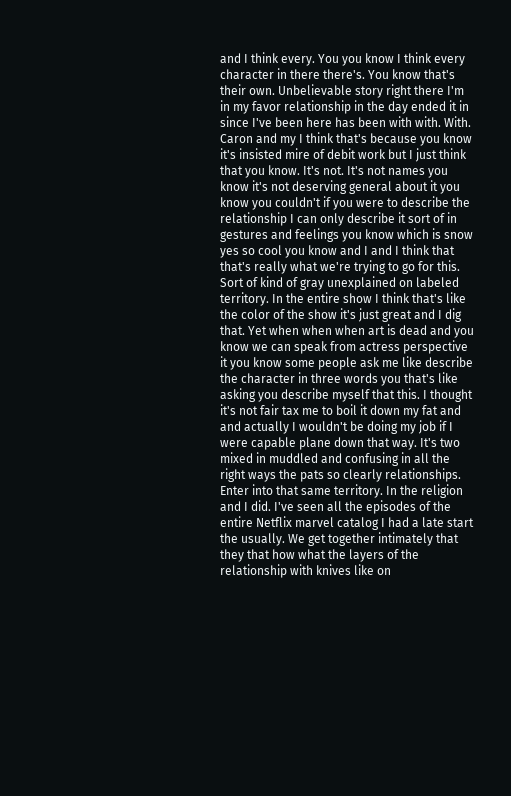and I think every. You you know I think every character in there there's. You know that's their own. Unbelievable story right there I'm in my favor relationship in the day ended it in since I've been here has been with with. With. Caron and my I think that's because you know it's insisted mire of debit work but I just think that you know. It's not. It's not names you know it's not deserving general about it you know you couldn't if you were to describe the relationship I can only describe it sort of in gestures and feelings you know which is snow yes so cool you know and I and I think that that's really what we're trying to go for this. Sort of kind of gray unexplained on labeled territory. In the entire show I think that's like the color of the show it's just great and I dig that. Yet when when when art is dead and you know we can speak from actress perspective it you know some people ask me like describe the character in three words you that's like asking you describe myself that this. I thought it's not fair tax me to boil it down my fat and and actually I wouldn't be doing my job if I were capable plane down that way. It's two mixed in muddled and confusing in all the right ways the pats so clearly relationships. Enter into that same territory. In the religion and I did. I've seen all the episodes of the entire Netflix marvel catalog I had a late start the usually. We get together intimately that they that how what the layers of the relationship with knives like on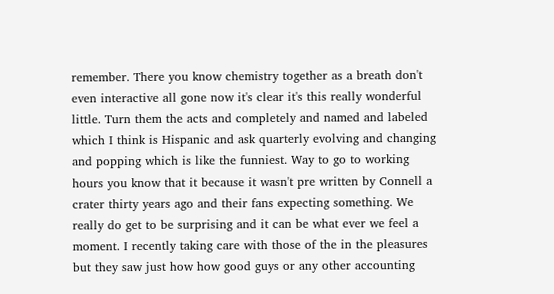remember. There you know chemistry together as a breath don't even interactive all gone now it's clear it's this really wonderful little. Turn them the acts and completely and named and labeled which I think is Hispanic and ask quarterly evolving and changing and popping which is like the funniest. Way to go to working hours you know that it because it wasn't pre written by Connell a crater thirty years ago and their fans expecting something. We really do get to be surprising and it can be what ever we feel a moment. I recently taking care with those of the in the pleasures but they saw just how how good guys or any other accounting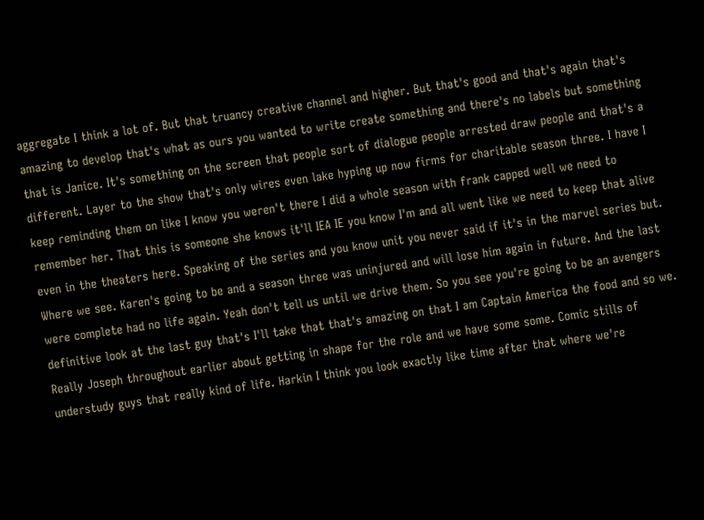aggregate I think a lot of. But that truancy creative channel and higher. But that's good and that's again that's amazing to develop that's what as ours you wanted to write create something and there's no labels but something that is Janice. It's something on the screen that people sort of dialogue people arrested draw people and that's a different. Layer to the show that's only wires even lake hyping up now firms for charitable season three. I have I keep reminding them on like I know you weren't there I did a whole season with frank capped well we need to remember her. That this is someone she knows it'll IEA IE you know I'm and all went like we need to keep that alive even in the theaters here. Speaking of the series and you know unit you never said if it's in the marvel series but. Where we see. Karen's going to be and a season three was uninjured and will lose him again in future. And the last were complete had no life again. Yeah don't tell us until we drive them. So you see you're going to be an avengers definitive look at the last guy that's I'll take that that's amazing on that I am Captain America the food and so we. Really Joseph throughout earlier about getting in shape for the role and we have some some. Comic stills of understudy guys that really kind of life. Harkin I think you look exactly like time after that where we're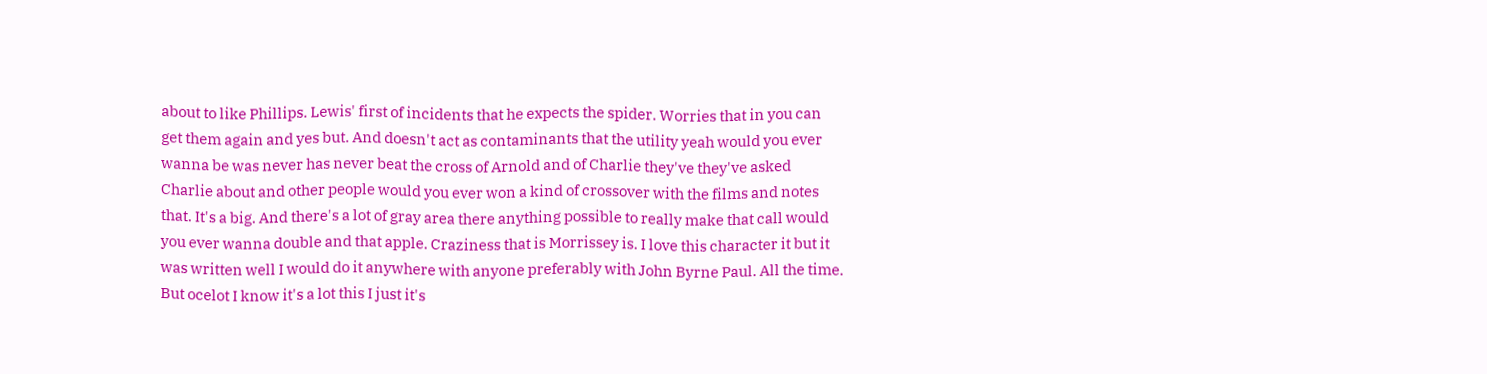about to like Phillips. Lewis' first of incidents that he expects the spider. Worries that in you can get them again and yes but. And doesn't act as contaminants that the utility yeah would you ever wanna be was never has never beat the cross of Arnold and of Charlie they've they've asked Charlie about and other people would you ever won a kind of crossover with the films and notes that. It's a big. And there's a lot of gray area there anything possible to really make that call would you ever wanna double and that apple. Craziness that is Morrissey is. I love this character it but it was written well I would do it anywhere with anyone preferably with John Byrne Paul. All the time. But ocelot I know it's a lot this I just it's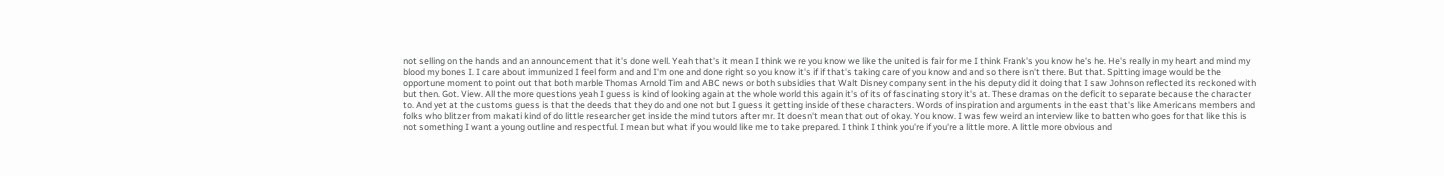not selling on the hands and an announcement that it's done well. Yeah that's it mean I think we re you know we like the united is fair for me I think Frank's you know he's he. He's really in my heart and mind my blood my bones I. I care about immunized I feel form and and I'm one and done right so you know it's if if that's taking care of you know and and so there isn't there. But that. Spitting image would be the opportune moment to point out that both marble Thomas Arnold Tim and ABC news or both subsidies that Walt Disney company sent in the his deputy did it doing that I saw Johnson reflected its reckoned with but then. Got. View. All the more questions yeah I guess is kind of looking again at the whole world this again it's of its of fascinating story it's at. These dramas on the deficit to separate because the character to. And yet at the customs guess is that the deeds that they do and one not but I guess it getting inside of these characters. Words of inspiration and arguments in the east that's like Americans members and folks who blitzer from makati kind of do little researcher get inside the mind tutors after mr. It doesn't mean that out of okay. You know. I was few weird an interview like to batten who goes for that like this is not something I want a young outline and respectful. I mean but what if you would like me to take prepared. I think I think you're if you're a little more. A little more obvious and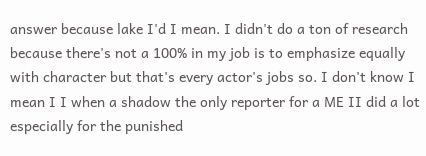answer because lake I'd I mean. I didn't do a ton of research because there's not a 100% in my job is to emphasize equally with character but that's every actor's jobs so. I don't know I mean I I when a shadow the only reporter for a ME II did a lot especially for the punished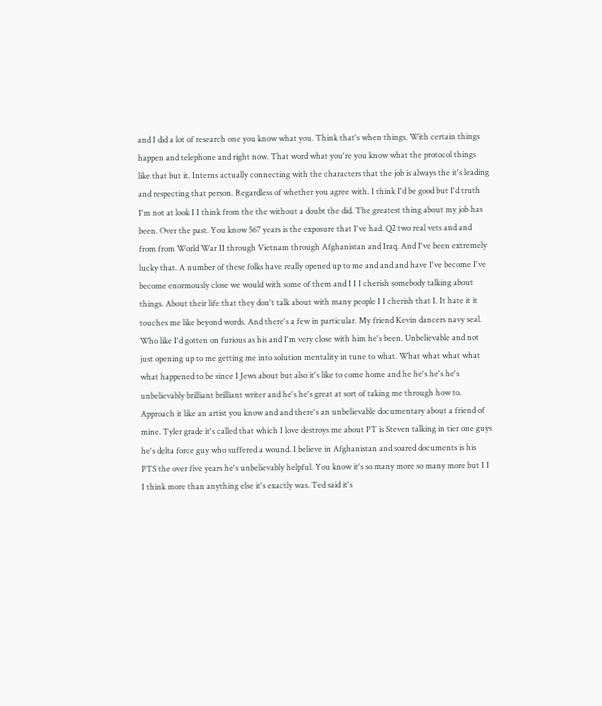and I did a lot of research one you know what you. Think that's when things. With certain things happen and telephone and right now. That word what you're you know what the protocol things like that but it. Interns actually connecting with the characters that the job is always the it's leading and respecting that person. Regardless of whether you agree with. I think I'd be good but I'd truth I'm not at look I I think from the the without a doubt the did. The greatest thing about my job has been. Over the past. You know 567 years is the exposure that I've had. Q2 two real vets and and from from World War II through Vietnam through Afghanistan and Iraq. And I've been extremely lucky that. A number of these folks have really opened up to me and and and have I've become I've become enormously close we would with some of them and I I I cherish somebody talking about things. About their life that they don't talk about with many people I I cherish that I. It hate it it touches me like beyond words. And there's a few in particular. My friend Kevin dancers navy seal. Who like I'd gotten on furious as his and I'm very close with him he's been. Unbelievable and not just opening up to me getting me into solution mentality in tune to what. What what what what what happened to be since I Jews about but also it's like to come home and he he's he's he's unbelievably brilliant brilliant writer and he's he's great at sort of taking me through how to. Approach it like an artist you know and and there's an unbelievable documentary about a friend of mine. Tyler grade it's called that which I love destroys me about PT is Steven talking in tier one guys he's delta force guy who suffered a wound. I believe in Afghanistan and soared documents is his PTS the over five years he's unbelievably helpful. You know it's so many more so many more but I I I think more than anything else it's exactly was. Ted said it's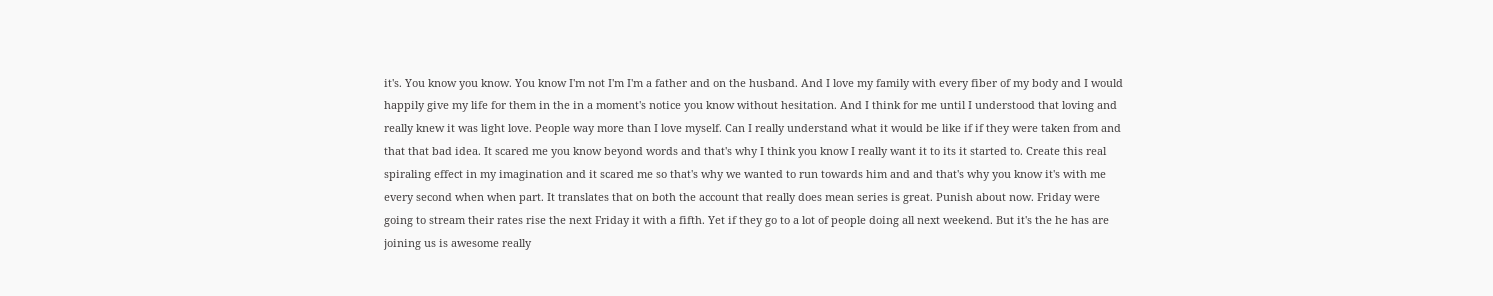it's. You know you know. You know I'm not I'm I'm a father and on the husband. And I love my family with every fiber of my body and I would happily give my life for them in the in a moment's notice you know without hesitation. And I think for me until I understood that loving and really knew it was light love. People way more than I love myself. Can I really understand what it would be like if if they were taken from and that that bad idea. It scared me you know beyond words and that's why I think you know I really want it to its it started to. Create this real spiraling effect in my imagination and it scared me so that's why we wanted to run towards him and and that's why you know it's with me every second when when part. It translates that on both the account that really does mean series is great. Punish about now. Friday were going to stream their rates rise the next Friday it with a fifth. Yet if they go to a lot of people doing all next weekend. But it's the he has are joining us is awesome really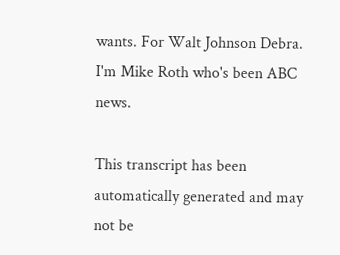wants. For Walt Johnson Debra. I'm Mike Roth who's been ABC news.

This transcript has been automatically generated and may not be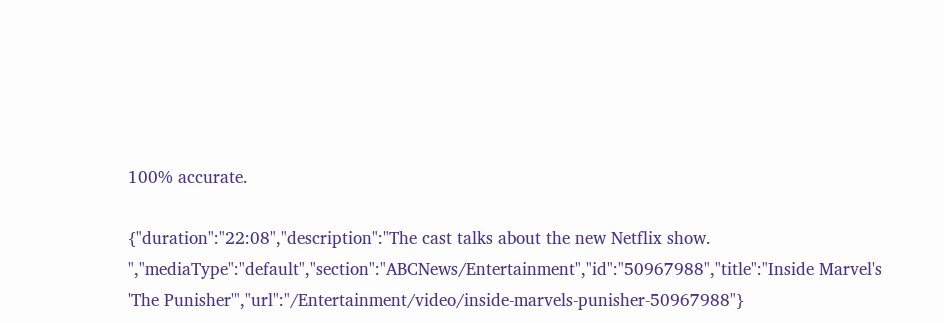100% accurate.

{"duration":"22:08","description":"The cast talks about the new Netflix show. ","mediaType":"default","section":"ABCNews/Entertainment","id":"50967988","title":"Inside Marvel's 'The Punisher'","url":"/Entertainment/video/inside-marvels-punisher-50967988"}